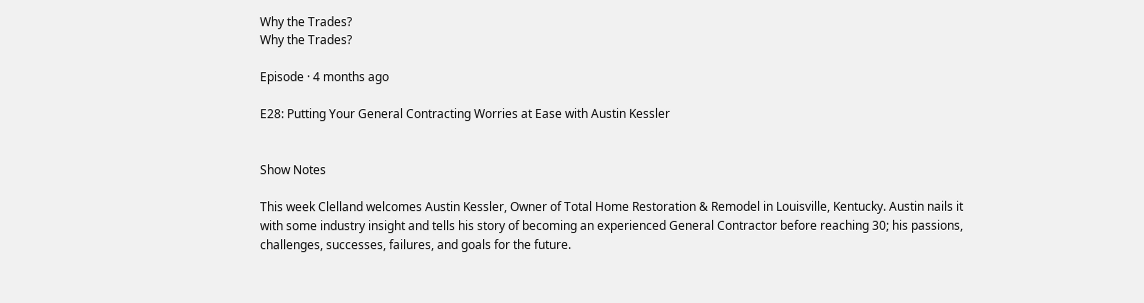Why the Trades?
Why the Trades?

Episode · 4 months ago

E28: Putting Your General Contracting Worries at Ease with Austin Kessler


Show Notes

This week Clelland welcomes Austin Kessler, Owner of Total Home Restoration & Remodel in Louisville, Kentucky. Austin nails it with some industry insight and tells his story of becoming an experienced General Contractor before reaching 30; his passions, challenges, successes, failures, and goals for the future.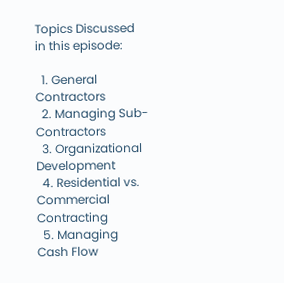Topics Discussed in this episode:

  1. General Contractors
  2. Managing Sub-Contractors
  3. Organizational Development
  4. Residential vs. Commercial Contracting
  5. Managing Cash Flow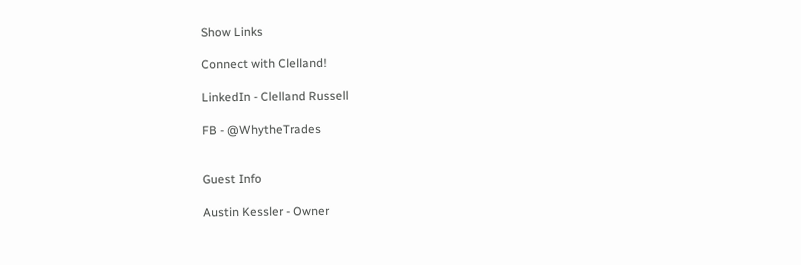Show Links

Connect with Clelland!

LinkedIn - Clelland Russell

FB - @WhytheTrades


Guest Info

Austin Kessler - Owner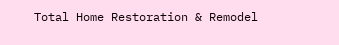Total Home Restoration & Remodel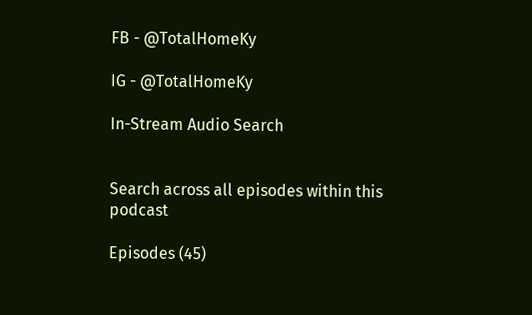FB - @TotalHomeKy

IG - @TotalHomeKy

In-Stream Audio Search


Search across all episodes within this podcast

Episodes (45)